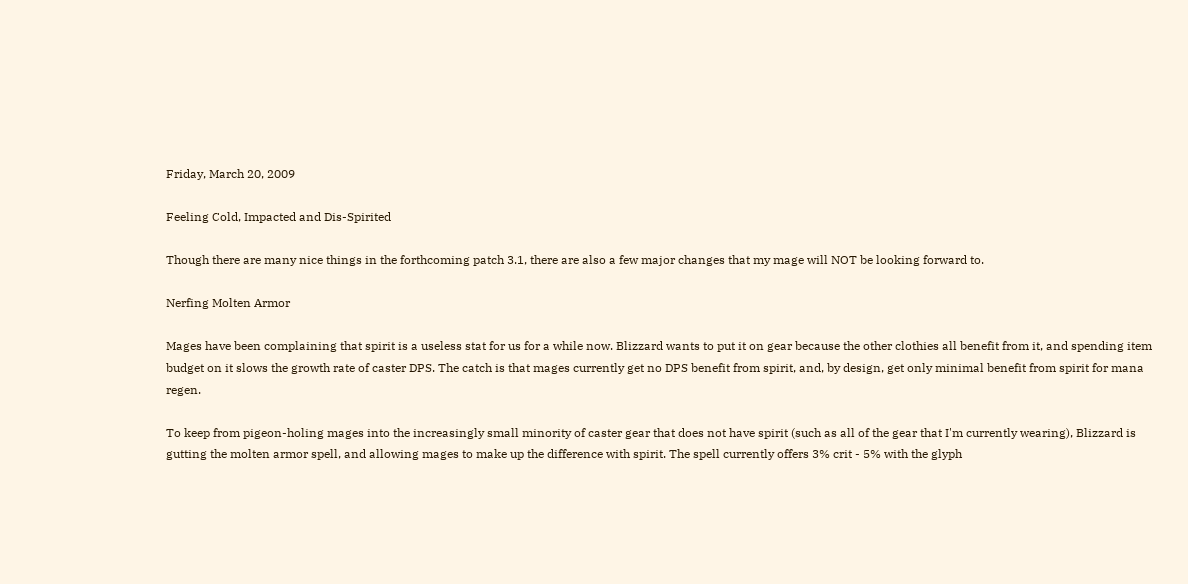Friday, March 20, 2009

Feeling Cold, Impacted and Dis-Spirited

Though there are many nice things in the forthcoming patch 3.1, there are also a few major changes that my mage will NOT be looking forward to.

Nerfing Molten Armor

Mages have been complaining that spirit is a useless stat for us for a while now. Blizzard wants to put it on gear because the other clothies all benefit from it, and spending item budget on it slows the growth rate of caster DPS. The catch is that mages currently get no DPS benefit from spirit, and, by design, get only minimal benefit from spirit for mana regen.

To keep from pigeon-holing mages into the increasingly small minority of caster gear that does not have spirit (such as all of the gear that I'm currently wearing), Blizzard is gutting the molten armor spell, and allowing mages to make up the difference with spirit. The spell currently offers 3% crit - 5% with the glyph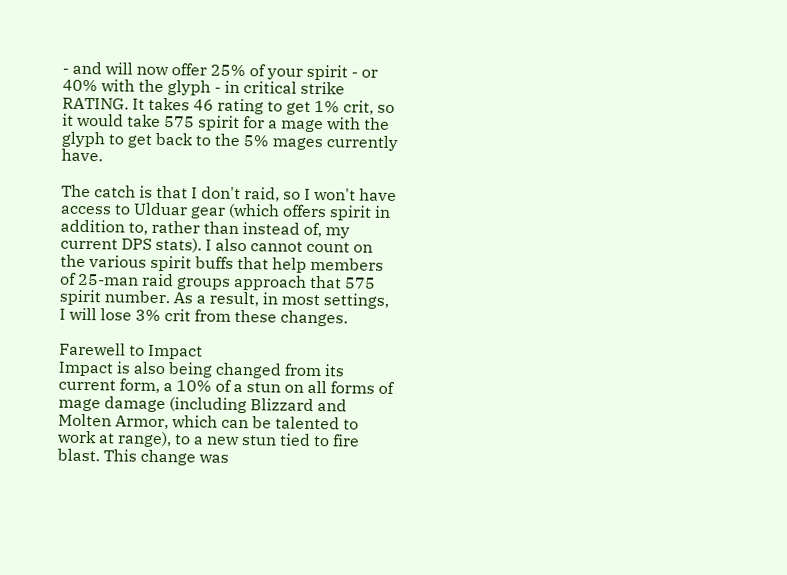- and will now offer 25% of your spirit - or 40% with the glyph - in critical strike RATING. It takes 46 rating to get 1% crit, so it would take 575 spirit for a mage with the glyph to get back to the 5% mages currently have.

The catch is that I don't raid, so I won't have access to Ulduar gear (which offers spirit in addition to, rather than instead of, my current DPS stats). I also cannot count on the various spirit buffs that help members of 25-man raid groups approach that 575 spirit number. As a result, in most settings, I will lose 3% crit from these changes.

Farewell to Impact
Impact is also being changed from its current form, a 10% of a stun on all forms of mage damage (including Blizzard and Molten Armor, which can be talented to work at range), to a new stun tied to fire blast. This change was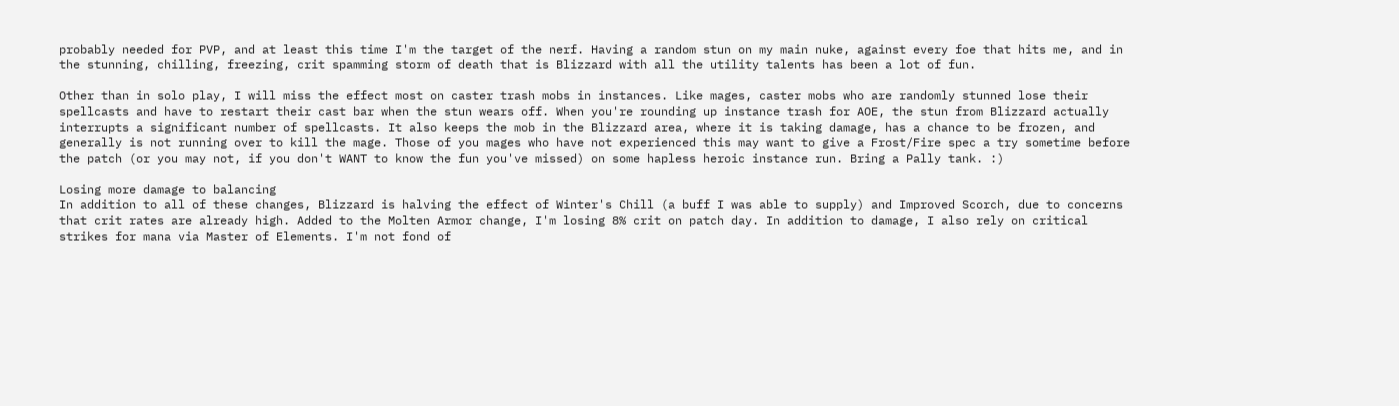probably needed for PVP, and at least this time I'm the target of the nerf. Having a random stun on my main nuke, against every foe that hits me, and in the stunning, chilling, freezing, crit spamming storm of death that is Blizzard with all the utility talents has been a lot of fun.

Other than in solo play, I will miss the effect most on caster trash mobs in instances. Like mages, caster mobs who are randomly stunned lose their spellcasts and have to restart their cast bar when the stun wears off. When you're rounding up instance trash for AOE, the stun from Blizzard actually interrupts a significant number of spellcasts. It also keeps the mob in the Blizzard area, where it is taking damage, has a chance to be frozen, and generally is not running over to kill the mage. Those of you mages who have not experienced this may want to give a Frost/Fire spec a try sometime before the patch (or you may not, if you don't WANT to know the fun you've missed) on some hapless heroic instance run. Bring a Pally tank. :)

Losing more damage to balancing
In addition to all of these changes, Blizzard is halving the effect of Winter's Chill (a buff I was able to supply) and Improved Scorch, due to concerns that crit rates are already high. Added to the Molten Armor change, I'm losing 8% crit on patch day. In addition to damage, I also rely on critical strikes for mana via Master of Elements. I'm not fond of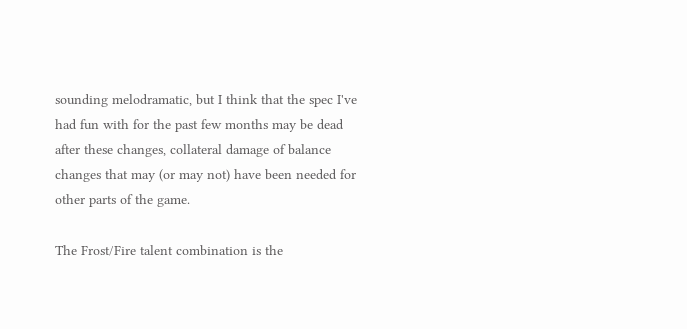sounding melodramatic, but I think that the spec I've had fun with for the past few months may be dead after these changes, collateral damage of balance changes that may (or may not) have been needed for other parts of the game.

The Frost/Fire talent combination is the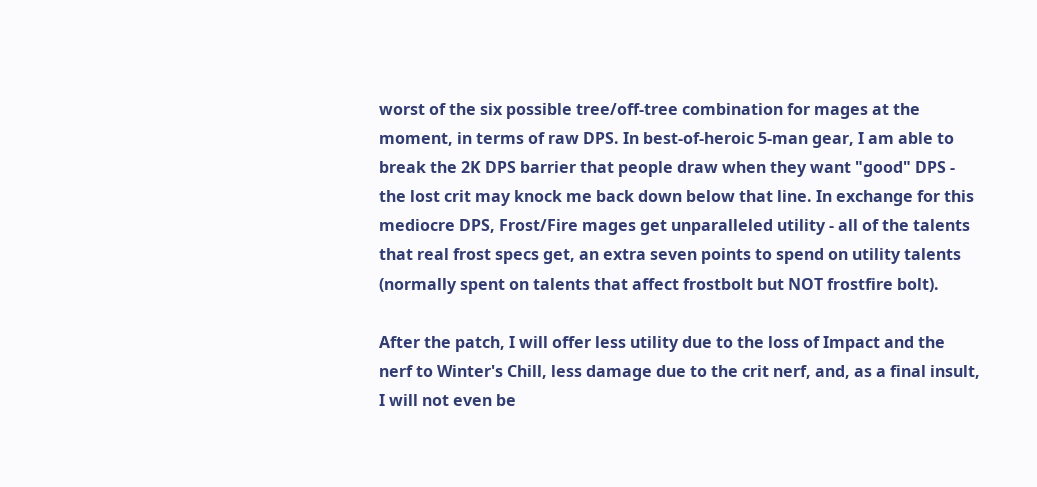worst of the six possible tree/off-tree combination for mages at the moment, in terms of raw DPS. In best-of-heroic 5-man gear, I am able to break the 2K DPS barrier that people draw when they want "good" DPS - the lost crit may knock me back down below that line. In exchange for this mediocre DPS, Frost/Fire mages get unparalleled utility - all of the talents that real frost specs get, an extra seven points to spend on utility talents (normally spent on talents that affect frostbolt but NOT frostfire bolt).

After the patch, I will offer less utility due to the loss of Impact and the nerf to Winter's Chill, less damage due to the crit nerf, and, as a final insult, I will not even be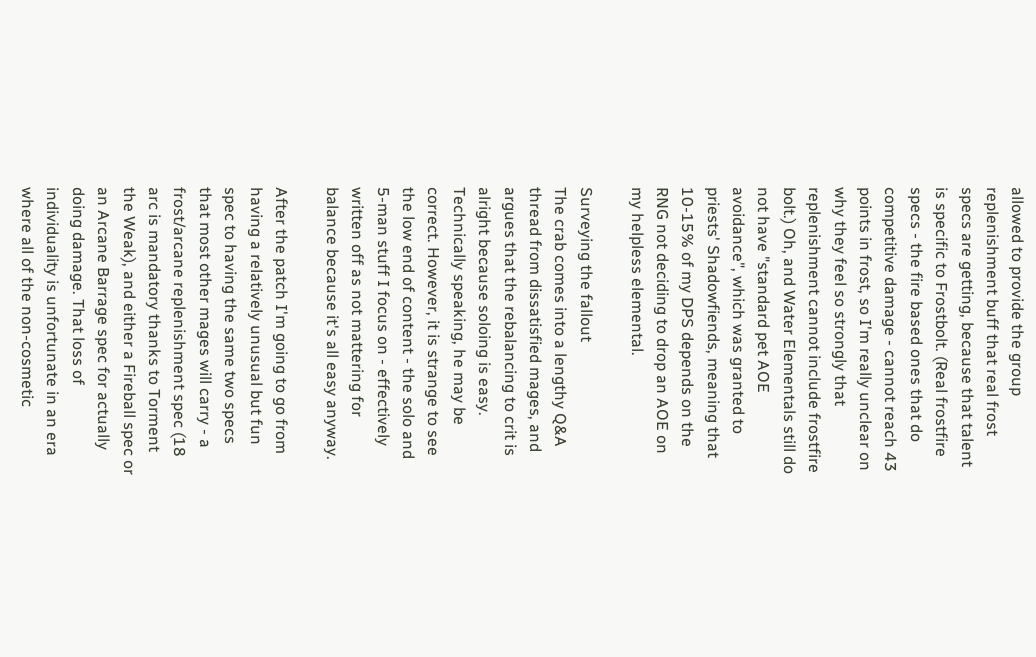allowed to provide the group replenishment buff that real frost specs are getting, because that talent is specific to Frostbolt. (Real frostfire specs - the fire based ones that do competitive damage - cannot reach 43 points in frost, so I'm really unclear on why they feel so strongly that replenishment cannot include frostfire bolt.) Oh, and Water Elementals still do not have "standard pet AOE avoidance", which was granted to priests' Shadowfiends, meaning that 10-15% of my DPS depends on the RNG not deciding to drop an AOE on my helpless elemental.

Surveying the fallout
The crab comes into a lengthy Q&A thread from dissatisfied mages, and argues that the rebalancing to crit is alright because soloing is easy. Technically speaking, he may be correct. However, it is strange to see the low end of content - the solo and 5-man stuff I focus on - effectively written off as not mattering for balance because it's all easy anyway.

After the patch I'm going to go from having a relatively unusual but fun spec to having the same two specs that most other mages will carry - a frost/arcane replenishment spec (18 arc is mandatory thanks to Torment the Weak), and either a Fireball spec or an Arcane Barrage spec for actually doing damage. That loss of individuality is unfortunate in an era where all of the non-cosmetic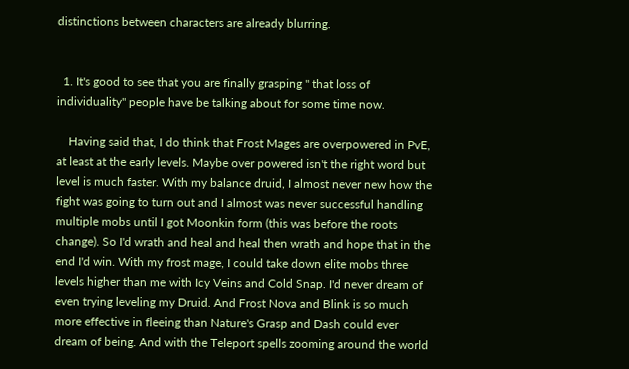distinctions between characters are already blurring.


  1. It's good to see that you are finally grasping " that loss of individuality" people have be talking about for some time now.

    Having said that, I do think that Frost Mages are overpowered in PvE, at least at the early levels. Maybe over powered isn't the right word but level is much faster. With my balance druid, I almost never new how the fight was going to turn out and I almost was never successful handling multiple mobs until I got Moonkin form (this was before the roots change). So I'd wrath and heal and heal then wrath and hope that in the end I'd win. With my frost mage, I could take down elite mobs three levels higher than me with Icy Veins and Cold Snap. I'd never dream of even trying leveling my Druid. And Frost Nova and Blink is so much more effective in fleeing than Nature's Grasp and Dash could ever dream of being. And with the Teleport spells zooming around the world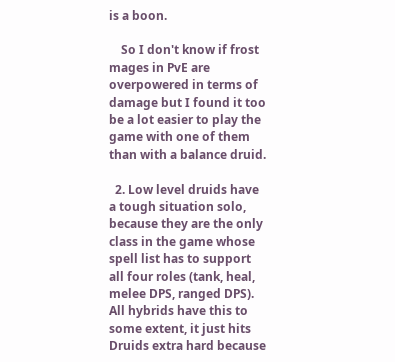is a boon.

    So I don't know if frost mages in PvE are overpowered in terms of damage but I found it too be a lot easier to play the game with one of them than with a balance druid.

  2. Low level druids have a tough situation solo, because they are the only class in the game whose spell list has to support all four roles (tank, heal, melee DPS, ranged DPS). All hybrids have this to some extent, it just hits Druids extra hard because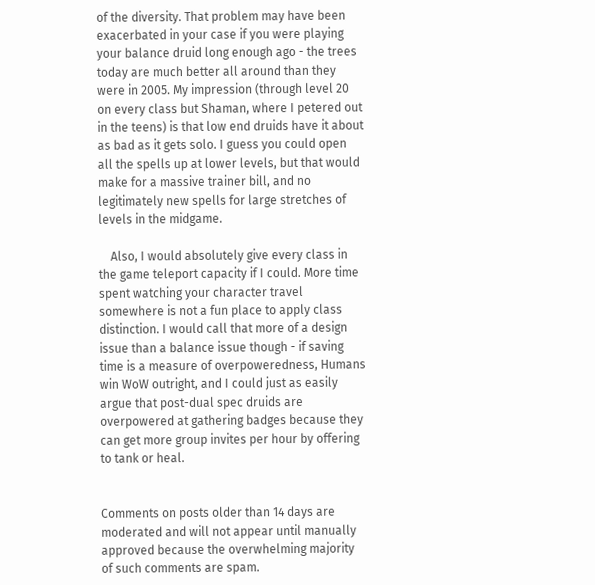of the diversity. That problem may have been exacerbated in your case if you were playing your balance druid long enough ago - the trees today are much better all around than they were in 2005. My impression (through level 20 on every class but Shaman, where I petered out in the teens) is that low end druids have it about as bad as it gets solo. I guess you could open all the spells up at lower levels, but that would make for a massive trainer bill, and no legitimately new spells for large stretches of levels in the midgame.

    Also, I would absolutely give every class in the game teleport capacity if I could. More time spent watching your character travel somewhere is not a fun place to apply class distinction. I would call that more of a design issue than a balance issue though - if saving time is a measure of overpoweredness, Humans win WoW outright, and I could just as easily argue that post-dual spec druids are overpowered at gathering badges because they can get more group invites per hour by offering to tank or heal.


Comments on posts older than 14 days are moderated and will not appear until manually approved because the overwhelming majority of such comments are spam.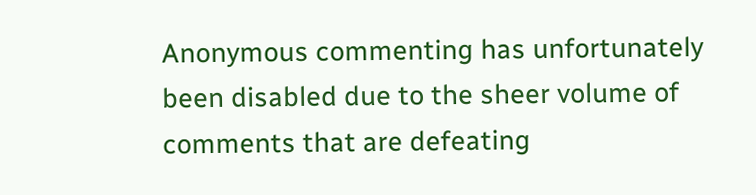Anonymous commenting has unfortunately been disabled due to the sheer volume of comments that are defeating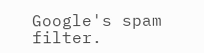Google's spam filter.